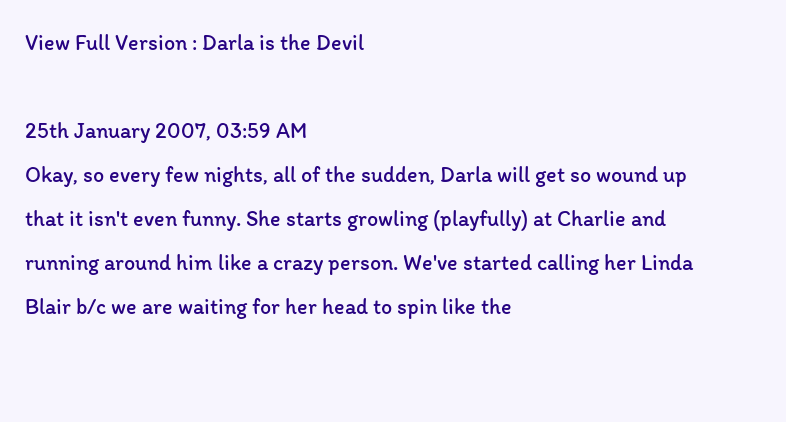View Full Version : Darla is the Devil

25th January 2007, 03:59 AM
Okay, so every few nights, all of the sudden, Darla will get so wound up that it isn't even funny. She starts growling (playfully) at Charlie and running around him like a crazy person. We've started calling her Linda Blair b/c we are waiting for her head to spin like the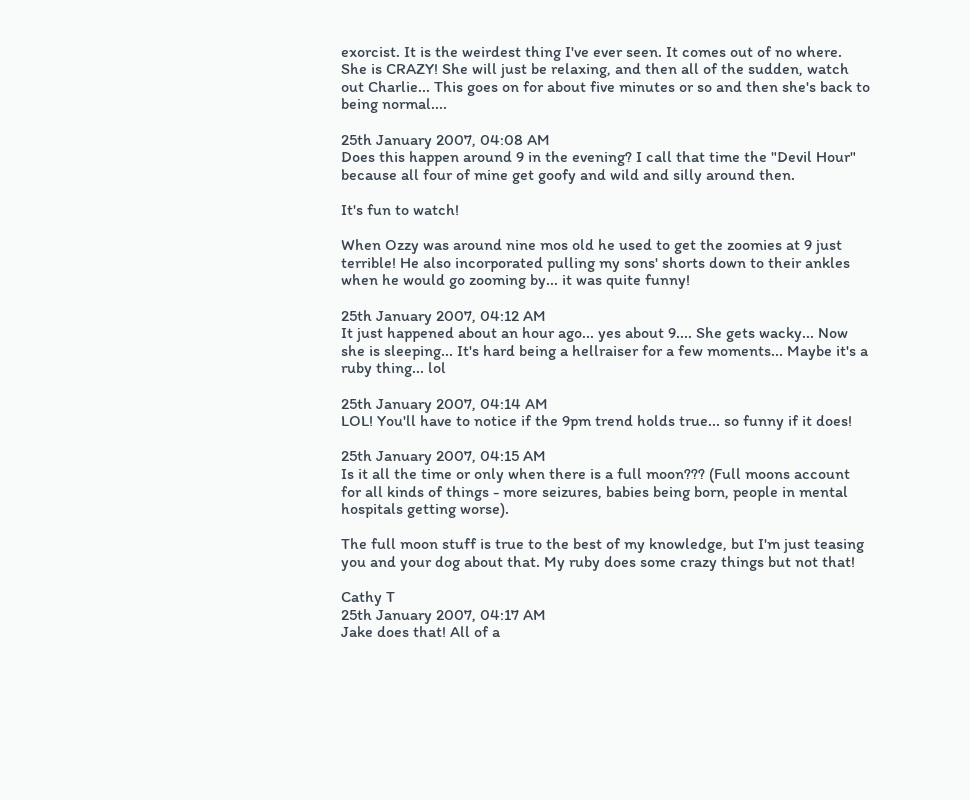exorcist. It is the weirdest thing I've ever seen. It comes out of no where. She is CRAZY! She will just be relaxing, and then all of the sudden, watch out Charlie... This goes on for about five minutes or so and then she's back to being normal....

25th January 2007, 04:08 AM
Does this happen around 9 in the evening? I call that time the "Devil Hour" because all four of mine get goofy and wild and silly around then.

It's fun to watch!

When Ozzy was around nine mos old he used to get the zoomies at 9 just terrible! He also incorporated pulling my sons' shorts down to their ankles when he would go zooming by... it was quite funny!

25th January 2007, 04:12 AM
It just happened about an hour ago... yes about 9.... She gets wacky... Now she is sleeping... It's hard being a hellraiser for a few moments... Maybe it's a ruby thing... lol

25th January 2007, 04:14 AM
LOL! You'll have to notice if the 9pm trend holds true... so funny if it does!

25th January 2007, 04:15 AM
Is it all the time or only when there is a full moon??? (Full moons account for all kinds of things - more seizures, babies being born, people in mental hospitals getting worse).

The full moon stuff is true to the best of my knowledge, but I'm just teasing you and your dog about that. My ruby does some crazy things but not that!

Cathy T
25th January 2007, 04:17 AM
Jake does that! All of a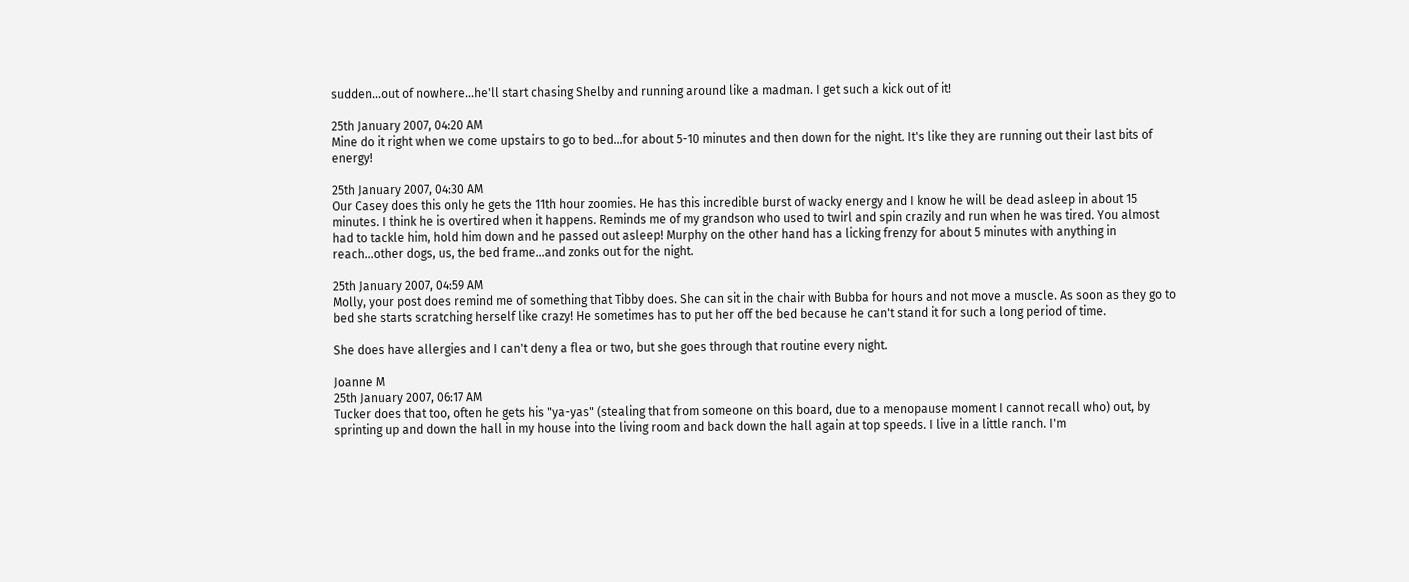sudden...out of nowhere...he'll start chasing Shelby and running around like a madman. I get such a kick out of it!

25th January 2007, 04:20 AM
Mine do it right when we come upstairs to go to bed...for about 5-10 minutes and then down for the night. It's like they are running out their last bits of energy!

25th January 2007, 04:30 AM
Our Casey does this only he gets the 11th hour zoomies. He has this incredible burst of wacky energy and I know he will be dead asleep in about 15 minutes. I think he is overtired when it happens. Reminds me of my grandson who used to twirl and spin crazily and run when he was tired. You almost had to tackle him, hold him down and he passed out asleep! Murphy on the other hand has a licking frenzy for about 5 minutes with anything in reach...other dogs, us, the bed frame...and zonks out for the night.

25th January 2007, 04:59 AM
Molly, your post does remind me of something that Tibby does. She can sit in the chair with Bubba for hours and not move a muscle. As soon as they go to bed she starts scratching herself like crazy! He sometimes has to put her off the bed because he can't stand it for such a long period of time.

She does have allergies and I can't deny a flea or two, but she goes through that routine every night.

Joanne M
25th January 2007, 06:17 AM
Tucker does that too, often he gets his "ya-yas" (stealing that from someone on this board, due to a menopause moment I cannot recall who) out, by sprinting up and down the hall in my house into the living room and back down the hall again at top speeds. I live in a little ranch. I'm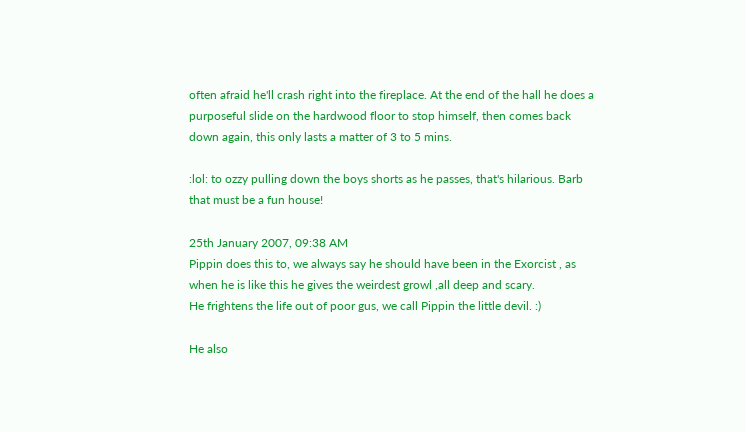often afraid he'll crash right into the fireplace. At the end of the hall he does a purposeful slide on the hardwood floor to stop himself, then comes back down again, this only lasts a matter of 3 to 5 mins.

:lol: to ozzy pulling down the boys shorts as he passes, that's hilarious. Barb that must be a fun house!

25th January 2007, 09:38 AM
Pippin does this to, we always say he should have been in the Exorcist , as when he is like this he gives the weirdest growl ,all deep and scary.
He frightens the life out of poor gus, we call Pippin the little devil. :)

He also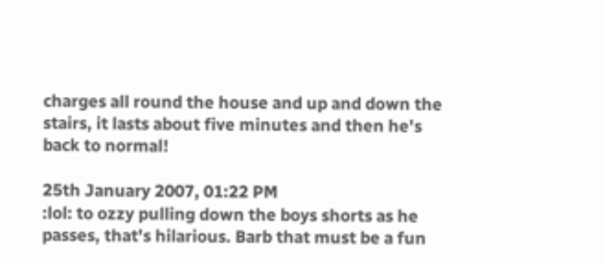charges all round the house and up and down the stairs, it lasts about five minutes and then he's back to normal!

25th January 2007, 01:22 PM
:lol: to ozzy pulling down the boys shorts as he passes, that's hilarious. Barb that must be a fun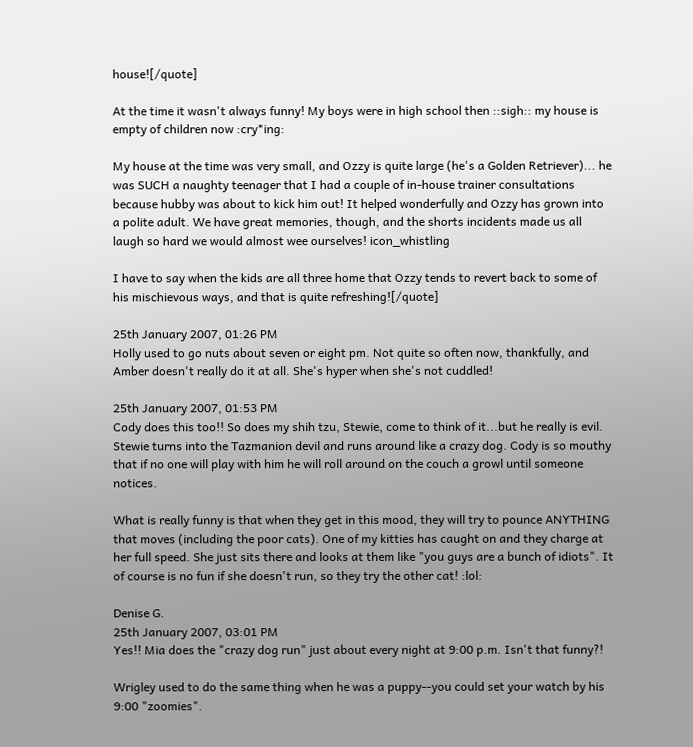house![/quote]

At the time it wasn't always funny! My boys were in high school then ::sigh:: my house is empty of children now :cry*ing:

My house at the time was very small, and Ozzy is quite large (he's a Golden Retriever)... he was SUCH a naughty teenager that I had a couple of in-house trainer consultations because hubby was about to kick him out! It helped wonderfully and Ozzy has grown into a polite adult. We have great memories, though, and the shorts incidents made us all laugh so hard we would almost wee ourselves! icon_whistling

I have to say when the kids are all three home that Ozzy tends to revert back to some of his mischievous ways, and that is quite refreshing![/quote]

25th January 2007, 01:26 PM
Holly used to go nuts about seven or eight pm. Not quite so often now, thankfully, and Amber doesn't really do it at all. She's hyper when she's not cuddled!

25th January 2007, 01:53 PM
Cody does this too!! So does my shih tzu, Stewie, come to think of it...but he really is evil. Stewie turns into the Tazmanion devil and runs around like a crazy dog. Cody is so mouthy that if no one will play with him he will roll around on the couch a growl until someone notices.

What is really funny is that when they get in this mood, they will try to pounce ANYTHING that moves (including the poor cats). One of my kitties has caught on and they charge at her full speed. She just sits there and looks at them like "you guys are a bunch of idiots". It of course is no fun if she doesn't run, so they try the other cat! :lol:

Denise G.
25th January 2007, 03:01 PM
Yes!! Mia does the "crazy dog run" just about every night at 9:00 p.m. Isn't that funny?!

Wrigley used to do the same thing when he was a puppy--you could set your watch by his 9:00 "zoomies".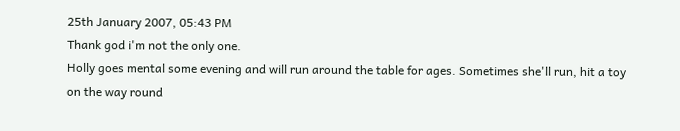25th January 2007, 05:43 PM
Thank god i'm not the only one.
Holly goes mental some evening and will run around the table for ages. Sometimes she'll run, hit a toy on the way round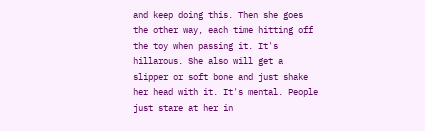and keep doing this. Then she goes the other way, each time hitting off the toy when passing it. It's hillarous. She also will get a slipper or soft bone and just shake her head with it. It's mental. People just stare at her in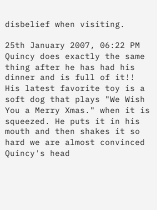disbelief when visiting.

25th January 2007, 06:22 PM
Quincy does exactly the same thing after he has had his dinner and is full of it!! His latest favorite toy is a soft dog that plays "We Wish You a Merry Xmas." when it is squeezed. He puts it in his mouth and then shakes it so hard we are almost convinced Quincy's head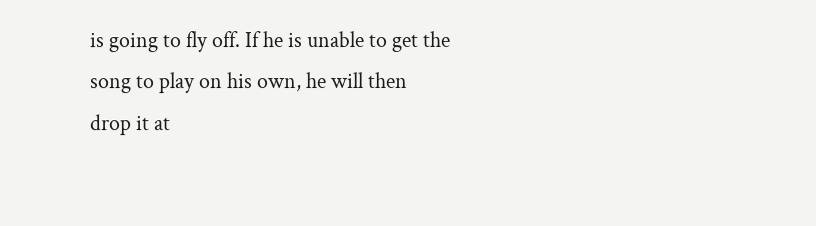is going to fly off. If he is unable to get the song to play on his own, he will then drop it at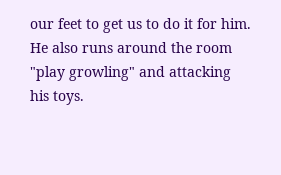our feet to get us to do it for him. He also runs around the room "play growling" and attacking his toys.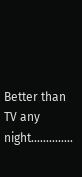Better than TV any night..............